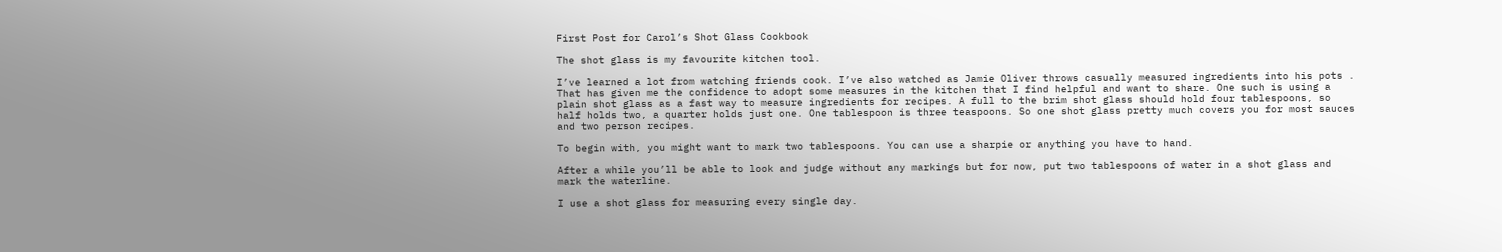First Post for Carol’s Shot Glass Cookbook

The shot glass is my favourite kitchen tool.

I’ve learned a lot from watching friends cook. I’ve also watched as Jamie Oliver throws casually measured ingredients into his pots . That has given me the confidence to adopt some measures in the kitchen that I find helpful and want to share. One such is using a plain shot glass as a fast way to measure ingredients for recipes. A full to the brim shot glass should hold four tablespoons, so half holds two, a quarter holds just one. One tablespoon is three teaspoons. So one shot glass pretty much covers you for most sauces and two person recipes.

To begin with, you might want to mark two tablespoons. You can use a sharpie or anything you have to hand.

After a while you’ll be able to look and judge without any markings but for now, put two tablespoons of water in a shot glass and mark the waterline.

I use a shot glass for measuring every single day.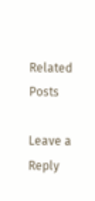Related Posts

Leave a Reply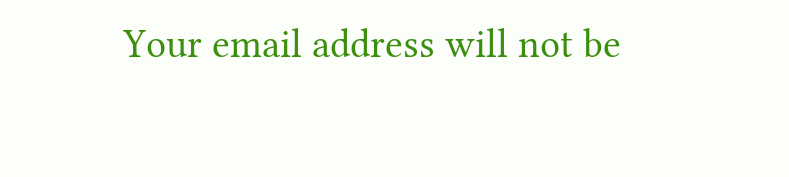Your email address will not be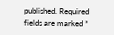published. Required fields are marked *